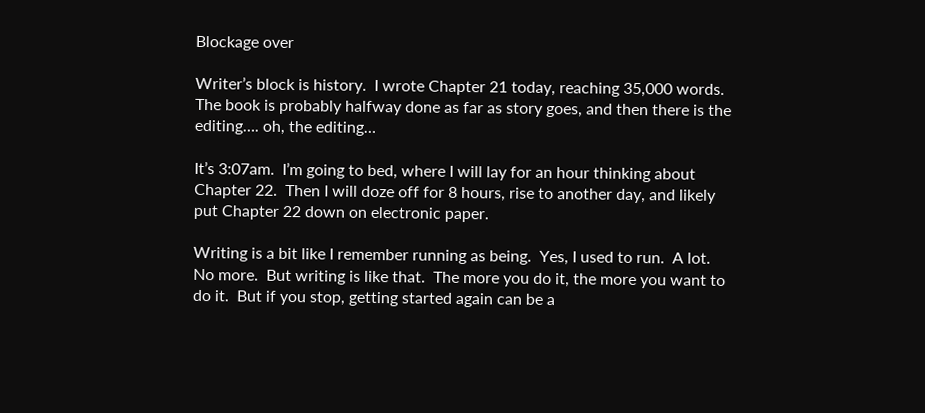Blockage over

Writer’s block is history.  I wrote Chapter 21 today, reaching 35,000 words.  The book is probably halfway done as far as story goes, and then there is the editing…. oh, the editing…

It’s 3:07am.  I’m going to bed, where I will lay for an hour thinking about Chapter 22.  Then I will doze off for 8 hours, rise to another day, and likely put Chapter 22 down on electronic paper.

Writing is a bit like I remember running as being.  Yes, I used to run.  A lot.  No more.  But writing is like that.  The more you do it, the more you want to do it.  But if you stop, getting started again can be a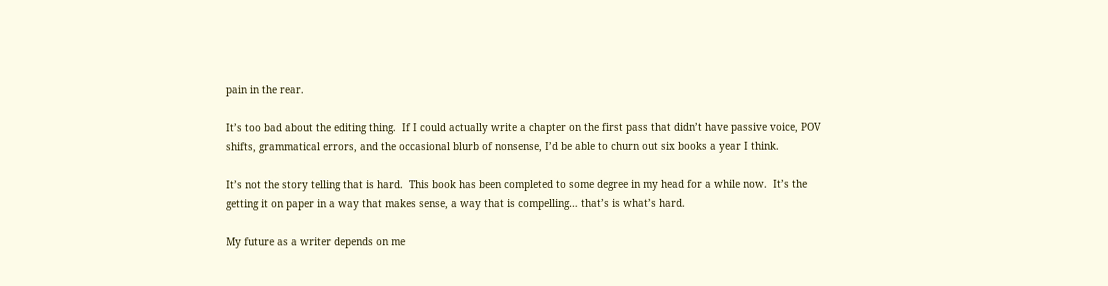pain in the rear.

It’s too bad about the editing thing.  If I could actually write a chapter on the first pass that didn’t have passive voice, POV shifts, grammatical errors, and the occasional blurb of nonsense, I’d be able to churn out six books a year I think.

It’s not the story telling that is hard.  This book has been completed to some degree in my head for a while now.  It’s the getting it on paper in a way that makes sense, a way that is compelling… that’s is what’s hard.

My future as a writer depends on me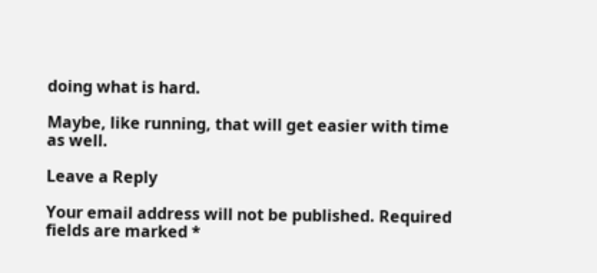doing what is hard.

Maybe, like running, that will get easier with time as well.

Leave a Reply

Your email address will not be published. Required fields are marked *